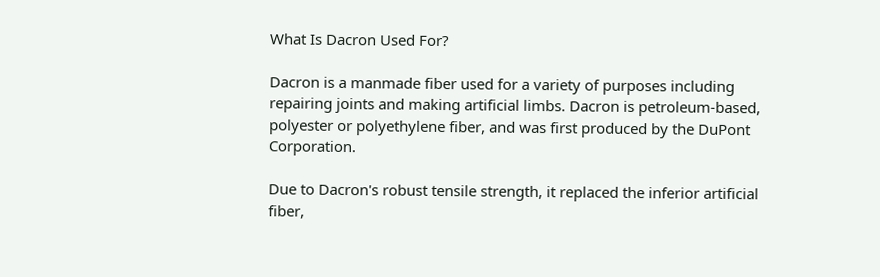What Is Dacron Used For?

Dacron is a manmade fiber used for a variety of purposes including repairing joints and making artificial limbs. Dacron is petroleum-based, polyester or polyethylene fiber, and was first produced by the DuPont Corporation.

Due to Dacron's robust tensile strength, it replaced the inferior artificial fiber,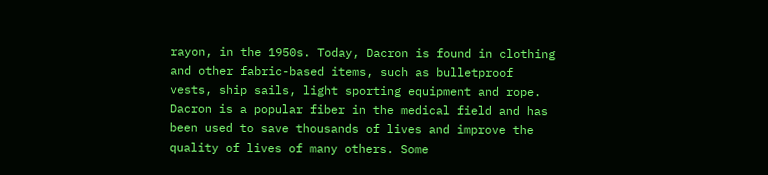rayon, in the 1950s. Today, Dacron is found in clothing and other fabric-based items, such as bulletproof vests, ship sails, light sporting equipment and rope. Dacron is a popular fiber in the medical field and has been used to save thousands of lives and improve the quality of lives of many others. Some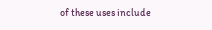of these uses include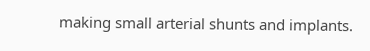making small arterial shunts and implants.